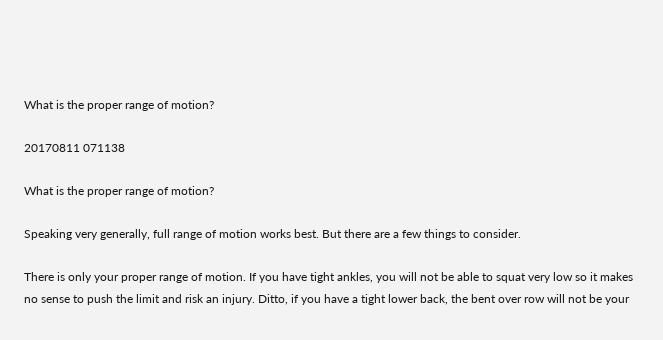What is the proper range of motion?

20170811 071138

What is the proper range of motion?

Speaking very generally, full range of motion works best. But there are a few things to consider.

There is only your proper range of motion. If you have tight ankles, you will not be able to squat very low so it makes no sense to push the limit and risk an injury. Ditto, if you have a tight lower back, the bent over row will not be your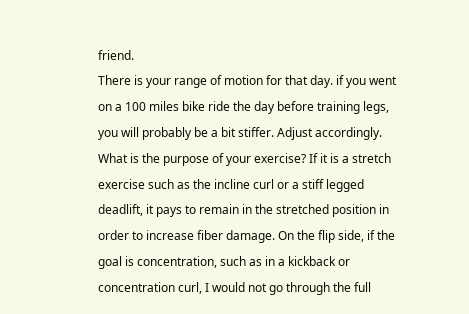friend.
There is your range of motion for that day. if you went on a 100 miles bike ride the day before training legs, you will probably be a bit stiffer. Adjust accordingly.
What is the purpose of your exercise? If it is a stretch exercise such as the incline curl or a stiff legged deadlift, it pays to remain in the stretched position in order to increase fiber damage. On the flip side, if the goal is concentration, such as in a kickback or concentration curl, I would not go through the full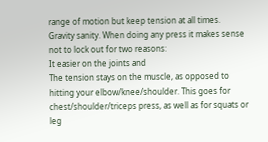range of motion but keep tension at all times.
Gravity sanity. When doing any press it makes sense not to lock out for two reasons:
It easier on the joints and
The tension stays on the muscle, as opposed to hitting your elbow/knee/shoulder. This goes for chest/shoulder/triceps press, as well as for squats or leg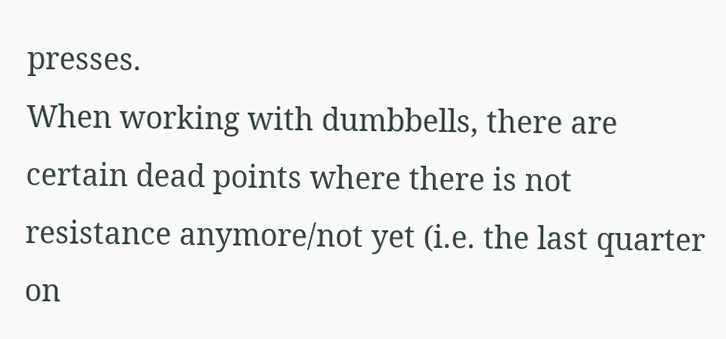presses.
When working with dumbbells, there are certain dead points where there is not resistance anymore/not yet (i.e. the last quarter on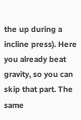the up during a incline press). Here you already beat gravity, so you can skip that part. The same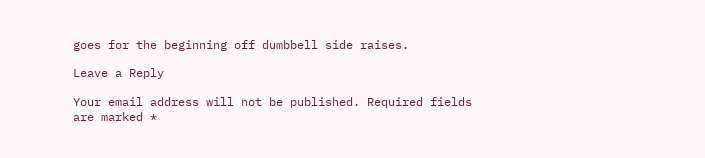goes for the beginning off dumbbell side raises.

Leave a Reply

Your email address will not be published. Required fields are marked *